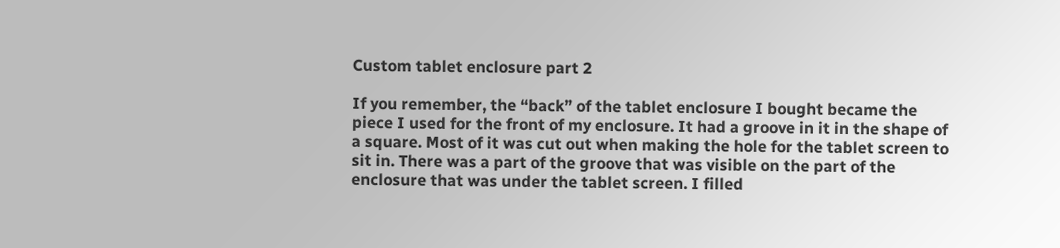Custom tablet enclosure part 2

If you remember, the “back” of the tablet enclosure I bought became the piece I used for the front of my enclosure. It had a groove in it in the shape of a square. Most of it was cut out when making the hole for the tablet screen to sit in. There was a part of the groove that was visible on the part of the enclosure that was under the tablet screen. I filled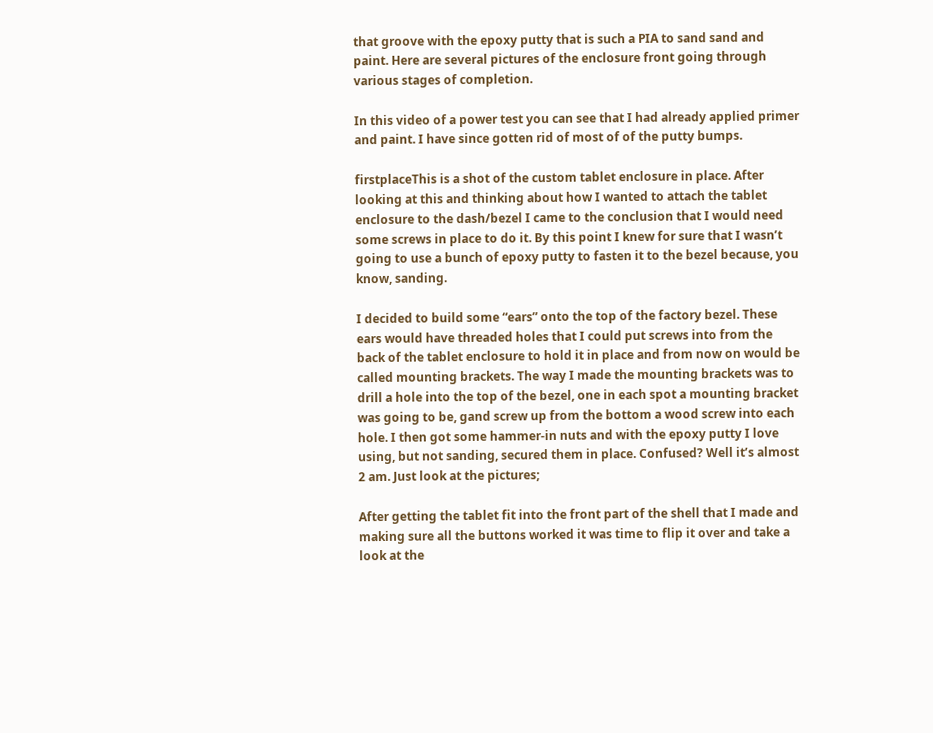that groove with the epoxy putty that is such a PIA to sand sand and paint. Here are several pictures of the enclosure front going through various stages of completion.

In this video of a power test you can see that I had already applied primer and paint. I have since gotten rid of most of of the putty bumps.

firstplaceThis is a shot of the custom tablet enclosure in place. After looking at this and thinking about how I wanted to attach the tablet enclosure to the dash/bezel I came to the conclusion that I would need some screws in place to do it. By this point I knew for sure that I wasn’t going to use a bunch of epoxy putty to fasten it to the bezel because, you know, sanding.

I decided to build some “ears” onto the top of the factory bezel. These ears would have threaded holes that I could put screws into from the back of the tablet enclosure to hold it in place and from now on would be called mounting brackets. The way I made the mounting brackets was to drill a hole into the top of the bezel, one in each spot a mounting bracket was going to be, gand screw up from the bottom a wood screw into each hole. I then got some hammer-in nuts and with the epoxy putty I love using, but not sanding, secured them in place. Confused? Well it’s almost 2 am. Just look at the pictures;

After getting the tablet fit into the front part of the shell that I made and making sure all the buttons worked it was time to flip it over and take a look at the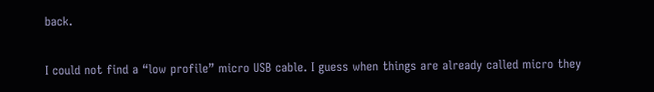back.

I could not find a “low profile” micro USB cable. I guess when things are already called micro they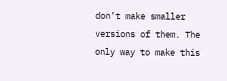don’t make smaller versions of them. The only way to make this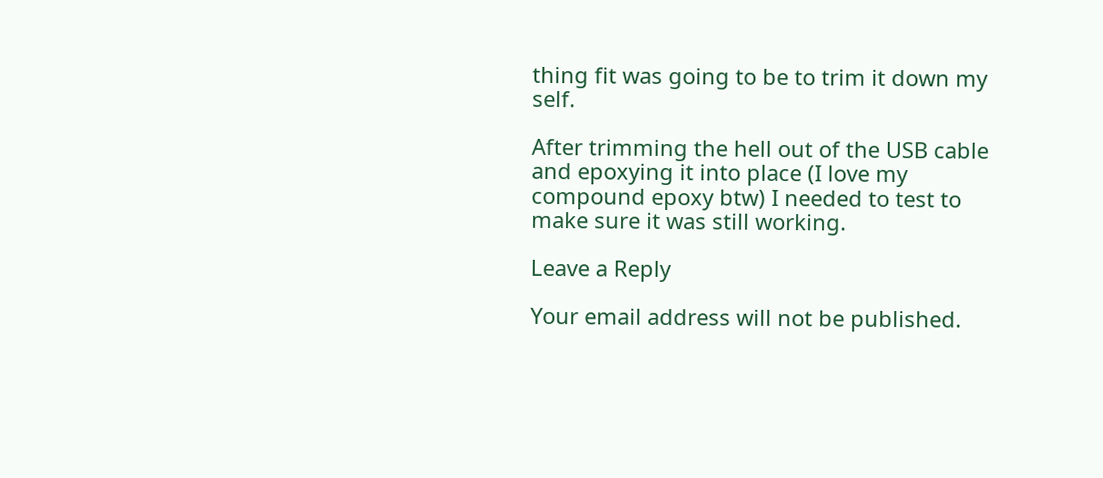thing fit was going to be to trim it down my self.

After trimming the hell out of the USB cable and epoxying it into place (I love my compound epoxy btw) I needed to test to make sure it was still working.

Leave a Reply

Your email address will not be published.